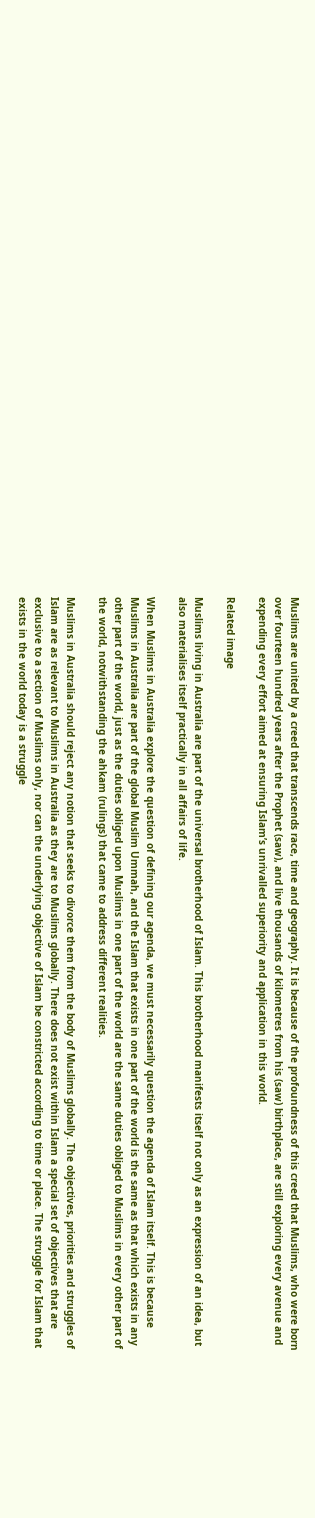Muslims are united by a creed that transcends race, time and geography. It is because of the profoundness of this creed that Muslims, who were born over fourteen hundred years after the Prophet (saw), and live thousands of kilometres from his (saw) birthplace, are still exploring every avenue and expending every effort aimed at ensuring Islam’s unrivalled superiority and application in this world.

Related image

Muslims living in Australia are part of the universal brotherhood of Islam. This brotherhood manifests itself not only as an expression of an idea, but also materialises itself practically in all affairs of life.

When Muslims in Australia explore the question of defining our agenda, we must necessarily question the agenda of Islam itself. This is because Muslims in Australia are part of the global Muslim Ummah, and the Islam that exists in one part of the world is the same as that which exists in any other part of the world, just as the duties obliged upon Muslims in one part of the world are the same duties obliged to Muslims in every other part of the world, notwithstanding the ahkam (rulings) that came to address different realities.

Muslims in Australia should reject any notion that seeks to divorce them from the body of Muslims globally. The objectives, priorities and struggles of Islam are as relevant to Muslims in Australia as they are to Muslims globally. There does not exist within Islam a special set of objectives that are exclusive to a section of Muslims only, nor can the underlying objective of Islam be constricted according to time or place. The struggle for Islam that exists in the world today is a struggle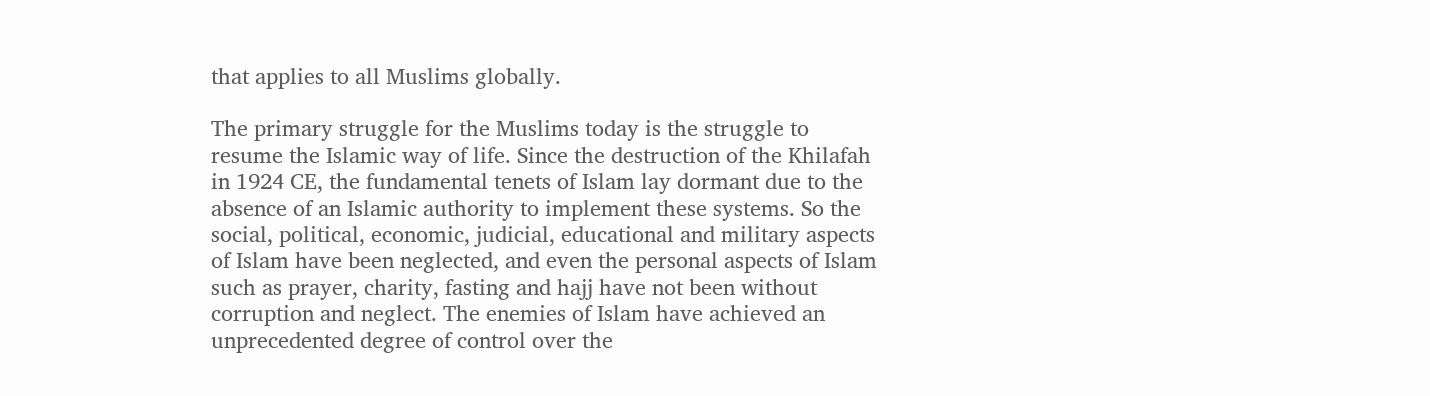that applies to all Muslims globally.

The primary struggle for the Muslims today is the struggle to resume the Islamic way of life. Since the destruction of the Khilafah in 1924 CE, the fundamental tenets of Islam lay dormant due to the absence of an Islamic authority to implement these systems. So the social, political, economic, judicial, educational and military aspects of Islam have been neglected, and even the personal aspects of Islam such as prayer, charity, fasting and hajj have not been without corruption and neglect. The enemies of Islam have achieved an unprecedented degree of control over the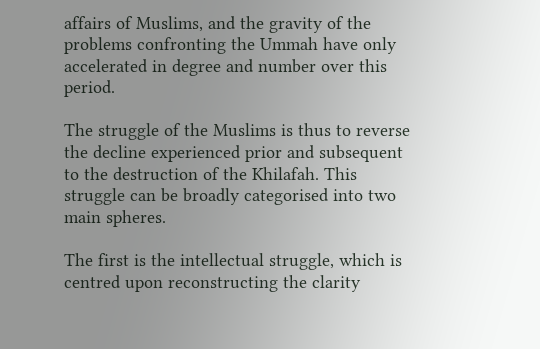affairs of Muslims, and the gravity of the problems confronting the Ummah have only accelerated in degree and number over this period.

The struggle of the Muslims is thus to reverse the decline experienced prior and subsequent to the destruction of the Khilafah. This struggle can be broadly categorised into two main spheres.

The first is the intellectual struggle, which is centred upon reconstructing the clarity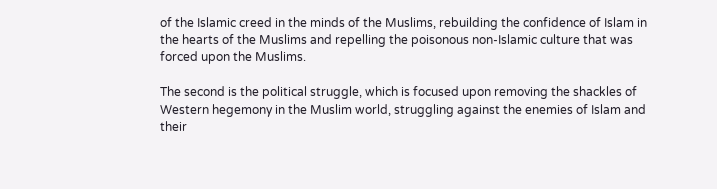of the Islamic creed in the minds of the Muslims, rebuilding the confidence of Islam in the hearts of the Muslims and repelling the poisonous non-Islamic culture that was forced upon the Muslims.

The second is the political struggle, which is focused upon removing the shackles of Western hegemony in the Muslim world, struggling against the enemies of Islam and their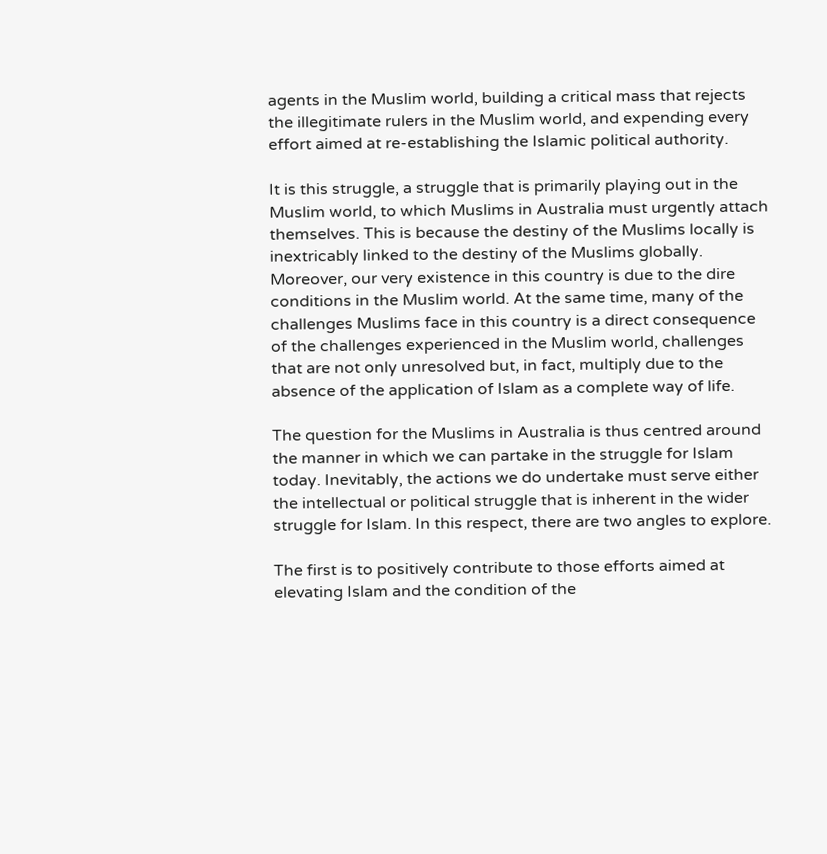agents in the Muslim world, building a critical mass that rejects the illegitimate rulers in the Muslim world, and expending every effort aimed at re-establishing the Islamic political authority.

It is this struggle, a struggle that is primarily playing out in the Muslim world, to which Muslims in Australia must urgently attach themselves. This is because the destiny of the Muslims locally is inextricably linked to the destiny of the Muslims globally. Moreover, our very existence in this country is due to the dire conditions in the Muslim world. At the same time, many of the challenges Muslims face in this country is a direct consequence of the challenges experienced in the Muslim world, challenges that are not only unresolved but, in fact, multiply due to the absence of the application of Islam as a complete way of life.

The question for the Muslims in Australia is thus centred around the manner in which we can partake in the struggle for Islam today. Inevitably, the actions we do undertake must serve either the intellectual or political struggle that is inherent in the wider struggle for Islam. In this respect, there are two angles to explore.

The first is to positively contribute to those efforts aimed at elevating Islam and the condition of the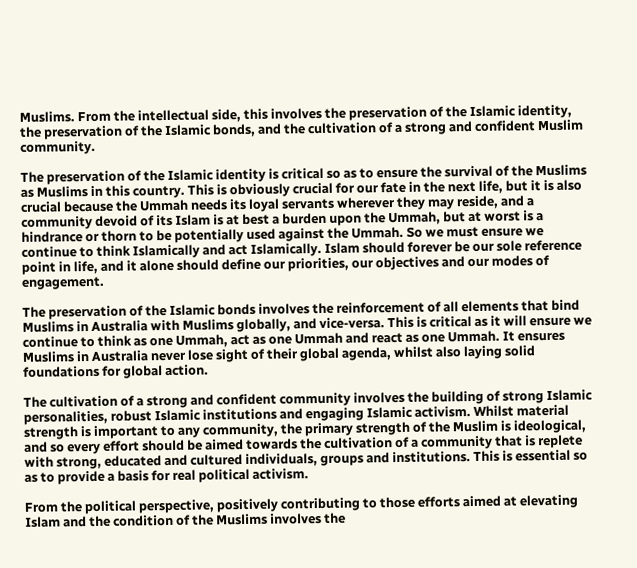Muslims. From the intellectual side, this involves the preservation of the Islamic identity, the preservation of the Islamic bonds, and the cultivation of a strong and confident Muslim community.

The preservation of the Islamic identity is critical so as to ensure the survival of the Muslims as Muslims in this country. This is obviously crucial for our fate in the next life, but it is also crucial because the Ummah needs its loyal servants wherever they may reside, and a community devoid of its Islam is at best a burden upon the Ummah, but at worst is a hindrance or thorn to be potentially used against the Ummah. So we must ensure we continue to think Islamically and act Islamically. Islam should forever be our sole reference point in life, and it alone should define our priorities, our objectives and our modes of engagement.

The preservation of the Islamic bonds involves the reinforcement of all elements that bind Muslims in Australia with Muslims globally, and vice-versa. This is critical as it will ensure we continue to think as one Ummah, act as one Ummah and react as one Ummah. It ensures Muslims in Australia never lose sight of their global agenda, whilst also laying solid foundations for global action.

The cultivation of a strong and confident community involves the building of strong Islamic personalities, robust Islamic institutions and engaging Islamic activism. Whilst material strength is important to any community, the primary strength of the Muslim is ideological, and so every effort should be aimed towards the cultivation of a community that is replete with strong, educated and cultured individuals, groups and institutions. This is essential so as to provide a basis for real political activism.

From the political perspective, positively contributing to those efforts aimed at elevating Islam and the condition of the Muslims involves the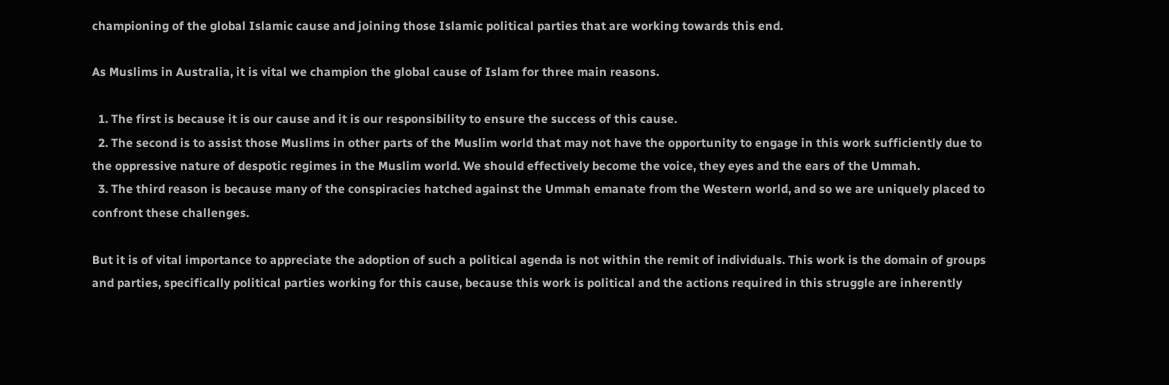championing of the global Islamic cause and joining those Islamic political parties that are working towards this end.

As Muslims in Australia, it is vital we champion the global cause of Islam for three main reasons.

  1. The first is because it is our cause and it is our responsibility to ensure the success of this cause.
  2. The second is to assist those Muslims in other parts of the Muslim world that may not have the opportunity to engage in this work sufficiently due to the oppressive nature of despotic regimes in the Muslim world. We should effectively become the voice, they eyes and the ears of the Ummah.
  3. The third reason is because many of the conspiracies hatched against the Ummah emanate from the Western world, and so we are uniquely placed to confront these challenges.

But it is of vital importance to appreciate the adoption of such a political agenda is not within the remit of individuals. This work is the domain of groups and parties, specifically political parties working for this cause, because this work is political and the actions required in this struggle are inherently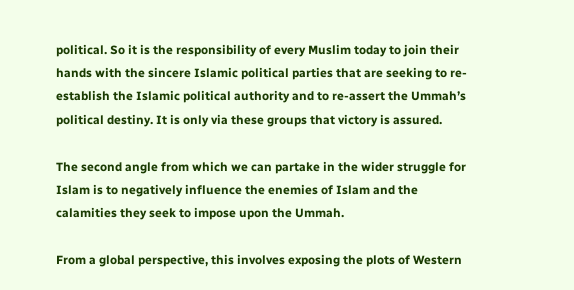political. So it is the responsibility of every Muslim today to join their hands with the sincere Islamic political parties that are seeking to re-establish the Islamic political authority and to re-assert the Ummah’s political destiny. It is only via these groups that victory is assured.

The second angle from which we can partake in the wider struggle for Islam is to negatively influence the enemies of Islam and the calamities they seek to impose upon the Ummah.

From a global perspective, this involves exposing the plots of Western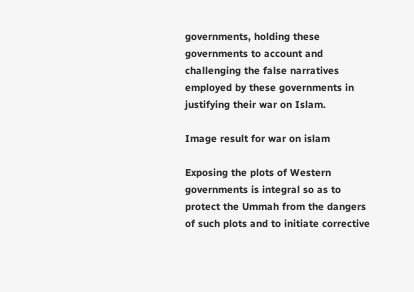governments, holding these governments to account and challenging the false narratives employed by these governments in justifying their war on Islam.

Image result for war on islam

Exposing the plots of Western governments is integral so as to protect the Ummah from the dangers of such plots and to initiate corrective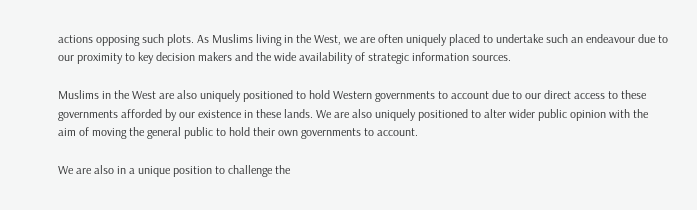actions opposing such plots. As Muslims living in the West, we are often uniquely placed to undertake such an endeavour due to our proximity to key decision makers and the wide availability of strategic information sources.

Muslims in the West are also uniquely positioned to hold Western governments to account due to our direct access to these governments afforded by our existence in these lands. We are also uniquely positioned to alter wider public opinion with the aim of moving the general public to hold their own governments to account.

We are also in a unique position to challenge the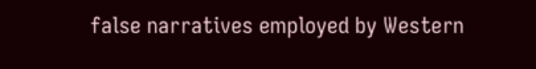false narratives employed by Western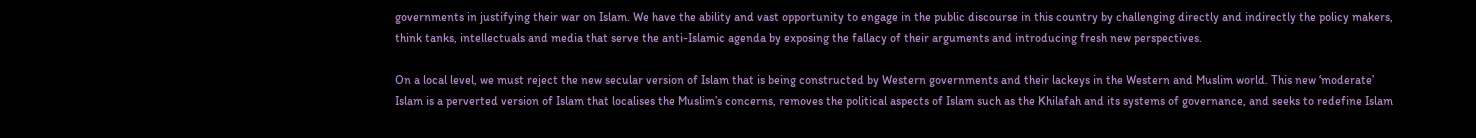governments in justifying their war on Islam. We have the ability and vast opportunity to engage in the public discourse in this country by challenging directly and indirectly the policy makers, think tanks, intellectuals and media that serve the anti-Islamic agenda by exposing the fallacy of their arguments and introducing fresh new perspectives.

On a local level, we must reject the new secular version of Islam that is being constructed by Western governments and their lackeys in the Western and Muslim world. This new ‘moderate’ Islam is a perverted version of Islam that localises the Muslim’s concerns, removes the political aspects of Islam such as the Khilafah and its systems of governance, and seeks to redefine Islam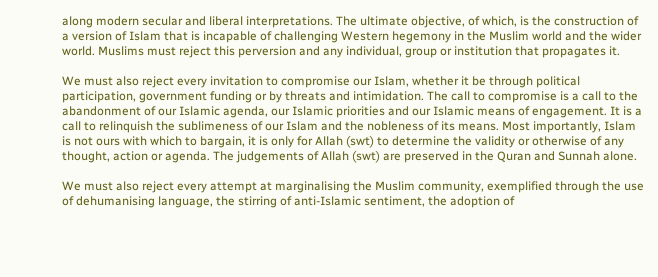along modern secular and liberal interpretations. The ultimate objective, of which, is the construction of a version of Islam that is incapable of challenging Western hegemony in the Muslim world and the wider world. Muslims must reject this perversion and any individual, group or institution that propagates it.

We must also reject every invitation to compromise our Islam, whether it be through political participation, government funding or by threats and intimidation. The call to compromise is a call to the abandonment of our Islamic agenda, our Islamic priorities and our Islamic means of engagement. It is a call to relinquish the sublimeness of our Islam and the nobleness of its means. Most importantly, Islam is not ours with which to bargain, it is only for Allah (swt) to determine the validity or otherwise of any thought, action or agenda. The judgements of Allah (swt) are preserved in the Quran and Sunnah alone.

We must also reject every attempt at marginalising the Muslim community, exemplified through the use of dehumanising language, the stirring of anti-Islamic sentiment, the adoption of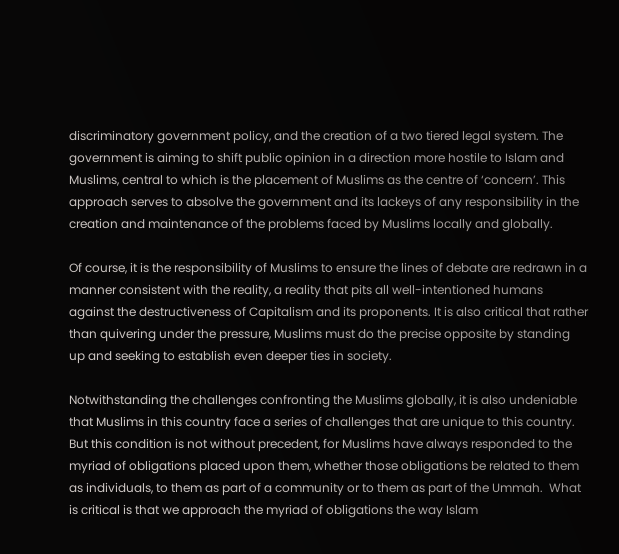discriminatory government policy, and the creation of a two tiered legal system. The government is aiming to shift public opinion in a direction more hostile to Islam and Muslims, central to which is the placement of Muslims as the centre of ‘concern’. This approach serves to absolve the government and its lackeys of any responsibility in the creation and maintenance of the problems faced by Muslims locally and globally.

Of course, it is the responsibility of Muslims to ensure the lines of debate are redrawn in a manner consistent with the reality, a reality that pits all well-intentioned humans against the destructiveness of Capitalism and its proponents. It is also critical that rather than quivering under the pressure, Muslims must do the precise opposite by standing up and seeking to establish even deeper ties in society.

Notwithstanding the challenges confronting the Muslims globally, it is also undeniable that Muslims in this country face a series of challenges that are unique to this country. But this condition is not without precedent, for Muslims have always responded to the myriad of obligations placed upon them, whether those obligations be related to them as individuals, to them as part of a community or to them as part of the Ummah.  What is critical is that we approach the myriad of obligations the way Islam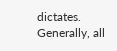dictates. Generally, all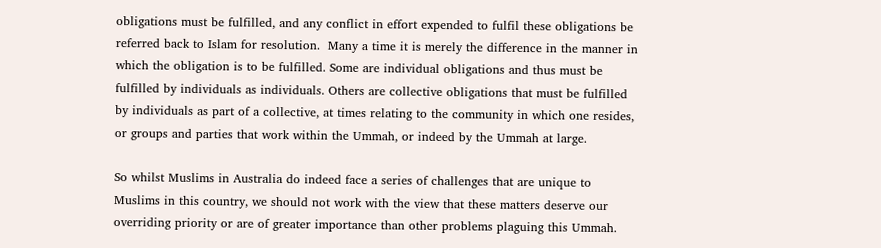obligations must be fulfilled, and any conflict in effort expended to fulfil these obligations be referred back to Islam for resolution.  Many a time it is merely the difference in the manner in which the obligation is to be fulfilled. Some are individual obligations and thus must be fulfilled by individuals as individuals. Others are collective obligations that must be fulfilled by individuals as part of a collective, at times relating to the community in which one resides, or groups and parties that work within the Ummah, or indeed by the Ummah at large.

So whilst Muslims in Australia do indeed face a series of challenges that are unique to Muslims in this country, we should not work with the view that these matters deserve our overriding priority or are of greater importance than other problems plaguing this Ummah.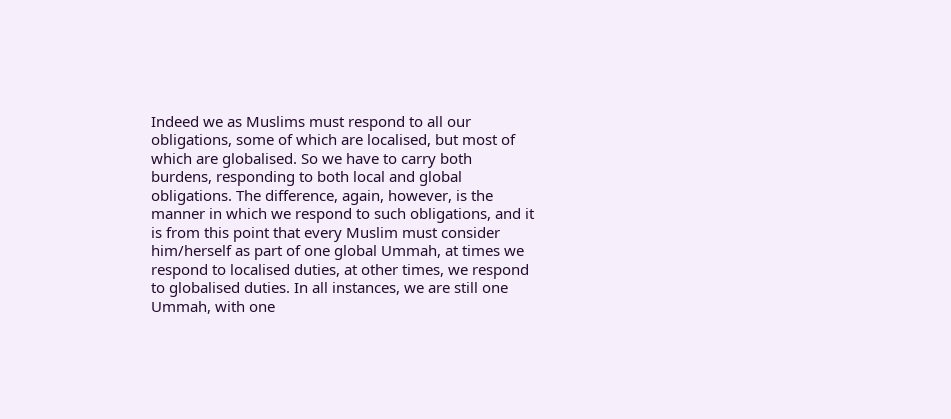Indeed we as Muslims must respond to all our obligations, some of which are localised, but most of which are globalised. So we have to carry both burdens, responding to both local and global obligations. The difference, again, however, is the manner in which we respond to such obligations, and it is from this point that every Muslim must consider him/herself as part of one global Ummah, at times we respond to localised duties, at other times, we respond to globalised duties. In all instances, we are still one Ummah, with one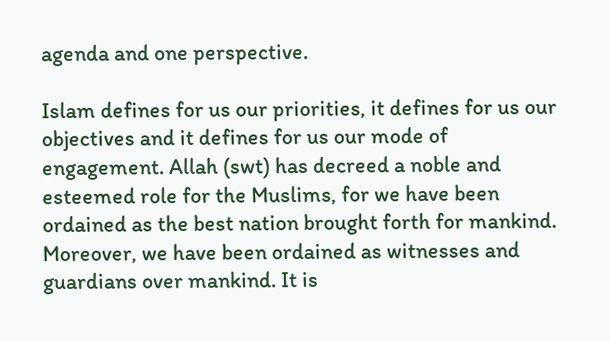agenda and one perspective.

Islam defines for us our priorities, it defines for us our objectives and it defines for us our mode of engagement. Allah (swt) has decreed a noble and esteemed role for the Muslims, for we have been ordained as the best nation brought forth for mankind. Moreover, we have been ordained as witnesses and guardians over mankind. It is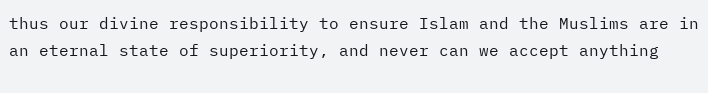thus our divine responsibility to ensure Islam and the Muslims are in an eternal state of superiority, and never can we accept anything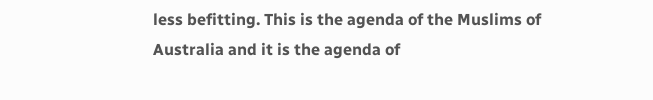less befitting. This is the agenda of the Muslims of Australia and it is the agenda of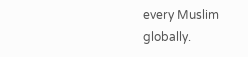every Muslim globally.